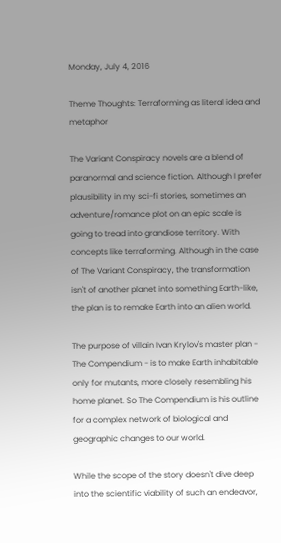Monday, July 4, 2016

Theme Thoughts: Terraforming as literal idea and metaphor

The Variant Conspiracy novels are a blend of paranormal and science fiction. Although I prefer plausibility in my sci-fi stories, sometimes an adventure/romance plot on an epic scale is going to tread into grandiose territory. With concepts like terraforming. Although in the case of The Variant Conspiracy, the transformation isn't of another planet into something Earth-like, the plan is to remake Earth into an alien world.

The purpose of villain Ivan Krylov's master plan - The Compendium - is to make Earth inhabitable only for mutants, more closely resembling his home planet. So The Compendium is his outline for a complex network of biological and geographic changes to our world.

While the scope of the story doesn't dive deep into the scientific viability of such an endeavor,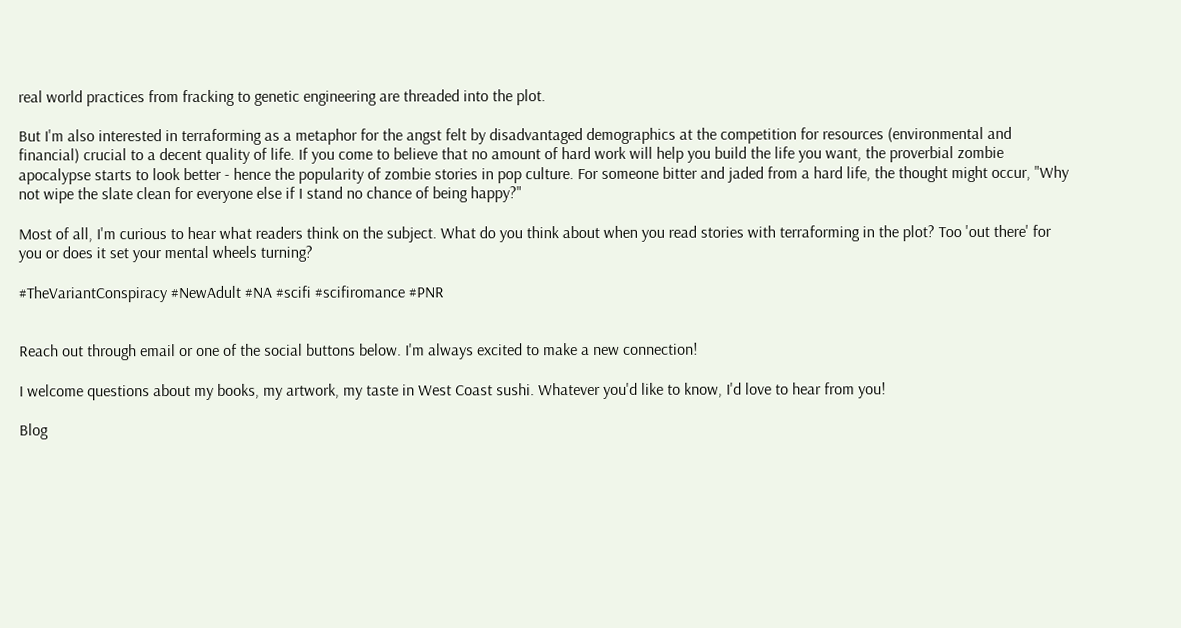real world practices from fracking to genetic engineering are threaded into the plot.

But I'm also interested in terraforming as a metaphor for the angst felt by disadvantaged demographics at the competition for resources (environmental and financial) crucial to a decent quality of life. If you come to believe that no amount of hard work will help you build the life you want, the proverbial zombie apocalypse starts to look better - hence the popularity of zombie stories in pop culture. For someone bitter and jaded from a hard life, the thought might occur, "Why not wipe the slate clean for everyone else if I stand no chance of being happy?"

Most of all, I'm curious to hear what readers think on the subject. What do you think about when you read stories with terraforming in the plot? Too 'out there' for you or does it set your mental wheels turning?

#TheVariantConspiracy #NewAdult #NA #scifi #scifiromance #PNR


Reach out through email or one of the social buttons below. I'm always excited to make a new connection!

I welcome questions about my books, my artwork, my taste in West Coast sushi. Whatever you'd like to know, I'd love to hear from you!

Blog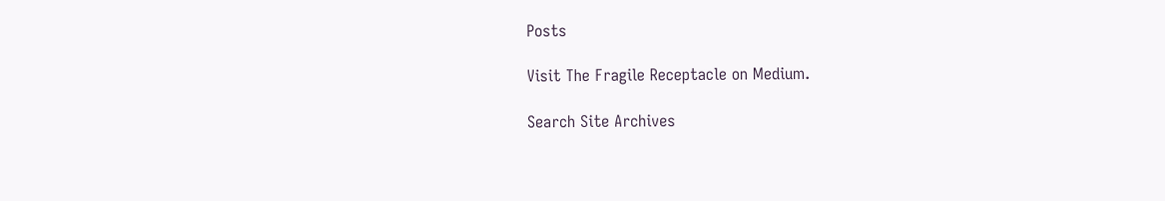Posts

Visit The Fragile Receptacle on Medium.

Search Site Archives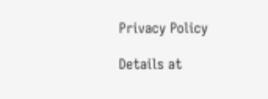Privacy Policy

Details at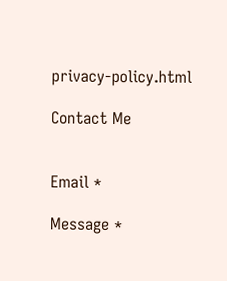privacy-policy.html

Contact Me


Email *

Message *